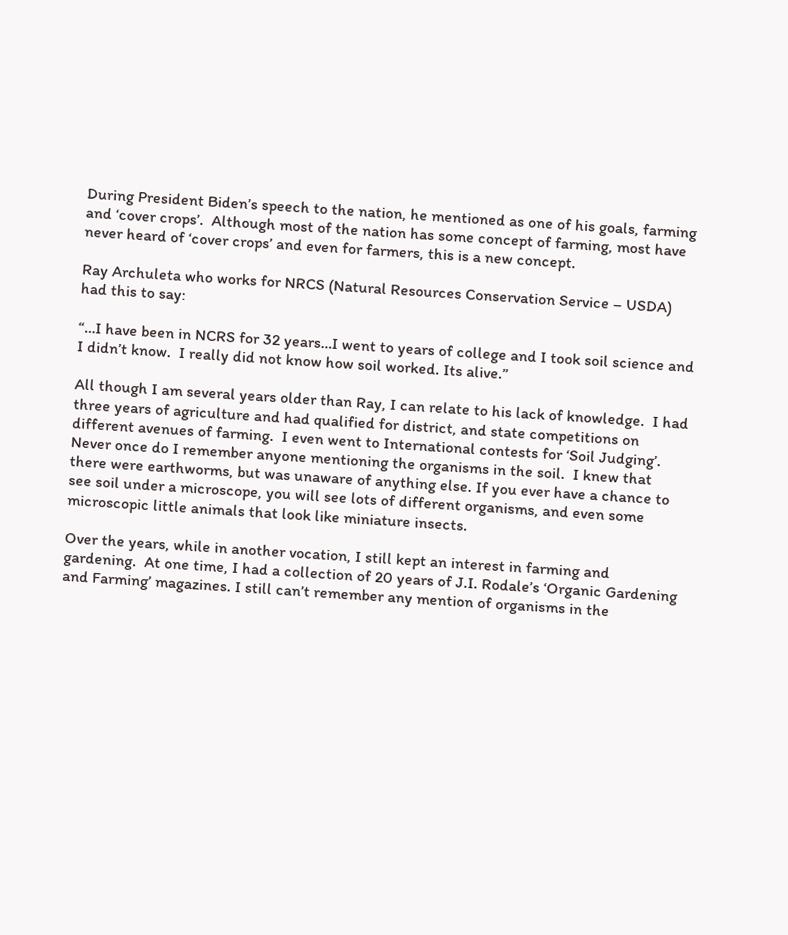During President Biden’s speech to the nation, he mentioned as one of his goals, farming and ‘cover crops’.  Although most of the nation has some concept of farming, most have never heard of ‘cover crops’ and even for farmers, this is a new concept.

Ray Archuleta who works for NRCS (Natural Resources Conservation Service – USDA) had this to say:

“…I have been in NCRS for 32 years…I went to years of college and I took soil science and I didn’t know.  I really did not know how soil worked. Its alive.”

All though I am several years older than Ray, I can relate to his lack of knowledge.  I had three years of agriculture and had qualified for district, and state competitions on different avenues of farming.  I even went to International contests for ‘Soil Judging’.  Never once do I remember anyone mentioning the organisms in the soil.  I knew that there were earthworms, but was unaware of anything else. If you ever have a chance to see soil under a microscope, you will see lots of different organisms, and even some microscopic little animals that look like miniature insects.

Over the years, while in another vocation, I still kept an interest in farming and gardening.  At one time, I had a collection of 20 years of J.I. Rodale’s ‘Organic Gardening and Farming’ magazines. I still can’t remember any mention of organisms in the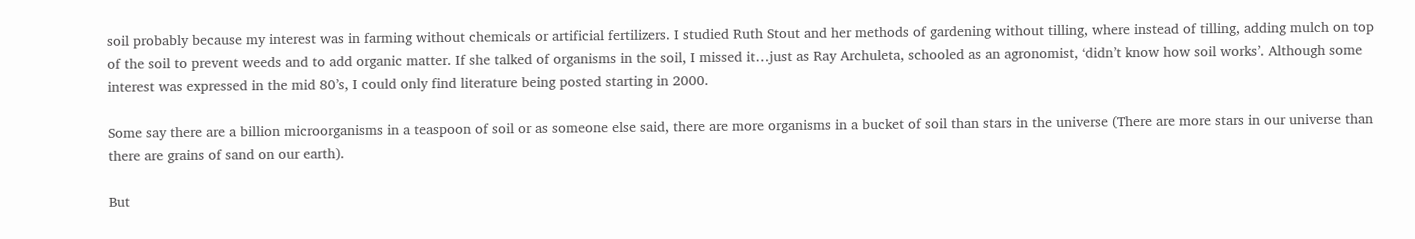soil probably because my interest was in farming without chemicals or artificial fertilizers. I studied Ruth Stout and her methods of gardening without tilling, where instead of tilling, adding mulch on top of the soil to prevent weeds and to add organic matter. If she talked of organisms in the soil, I missed it…just as Ray Archuleta, schooled as an agronomist, ‘didn’t know how soil works’. Although some interest was expressed in the mid 80’s, I could only find literature being posted starting in 2000.

Some say there are a billion microorganisms in a teaspoon of soil or as someone else said, there are more organisms in a bucket of soil than stars in the universe (There are more stars in our universe than there are grains of sand on our earth).

But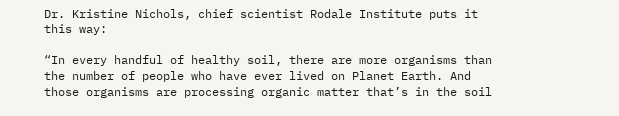Dr. Kristine Nichols, chief scientist Rodale Institute puts it this way:

“In every handful of healthy soil, there are more organisms than the number of people who have ever lived on Planet Earth. And those organisms are processing organic matter that’s in the soil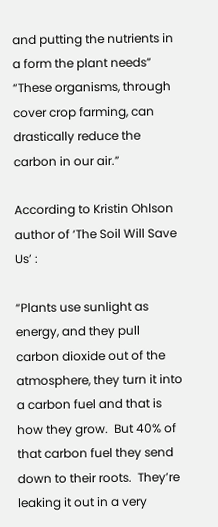and putting the nutrients in a form the plant needs”  “These organisms, through cover crop farming, can drastically reduce the carbon in our air.”

According to Kristin Ohlson author of ‘The Soil Will Save Us’ :

“Plants use sunlight as energy, and they pull carbon dioxide out of the atmosphere, they turn it into a carbon fuel and that is how they grow.  But 40% of that carbon fuel they send down to their roots.  They’re leaking it out in a very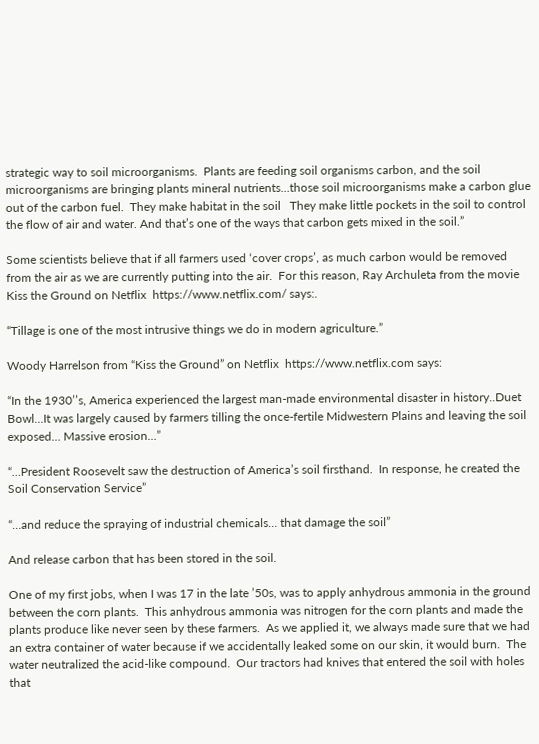strategic way to soil microorganisms.  Plants are feeding soil organisms carbon, and the soil microorganisms are bringing plants mineral nutrients…those soil microorganisms make a carbon glue out of the carbon fuel.  They make habitat in the soil   They make little pockets in the soil to control the flow of air and water. And that’s one of the ways that carbon gets mixed in the soil.”

Some scientists believe that if all farmers used ‘cover crops’, as much carbon would be removed from the air as we are currently putting into the air.  For this reason, Ray Archuleta from the movie Kiss the Ground on Netflix  https://www.netflix.com/ says:.

“Tillage is one of the most intrusive things we do in modern agriculture.”

Woody Harrelson from “Kiss the Ground” on Netflix  https://www.netflix.com says:

“In the 1930’’s, America experienced the largest man-made environmental disaster in history..Duet Bowl…It was largely caused by farmers tilling the once-fertile Midwestern Plains and leaving the soil exposed… Massive erosion…”

“…President Roosevelt saw the destruction of America’s soil firsthand.  In response, he created the Soil Conservation Service”

“…and reduce the spraying of industrial chemicals… that damage the soil”

And release carbon that has been stored in the soil.

One of my first jobs, when I was 17 in the late ’50s, was to apply anhydrous ammonia in the ground between the corn plants.  This anhydrous ammonia was nitrogen for the corn plants and made the plants produce like never seen by these farmers.  As we applied it, we always made sure that we had an extra container of water because if we accidentally leaked some on our skin, it would burn.  The water neutralized the acid-like compound.  Our tractors had knives that entered the soil with holes that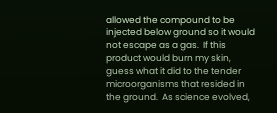allowed the compound to be injected below ground so it would not escape as a gas.  If this product would burn my skin, guess what it did to the tender microorganisms that resided in the ground.  As science evolved,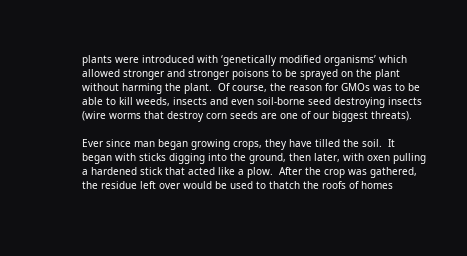plants were introduced with ‘genetically modified organisms’ which allowed stronger and stronger poisons to be sprayed on the plant without harming the plant.  Of course, the reason for GMOs was to be able to kill weeds, insects and even soil-borne seed destroying insects (wire worms that destroy corn seeds are one of our biggest threats).

Ever since man began growing crops, they have tilled the soil.  It began with sticks digging into the ground, then later, with oxen pulling a hardened stick that acted like a plow.  After the crop was gathered, the residue left over would be used to thatch the roofs of homes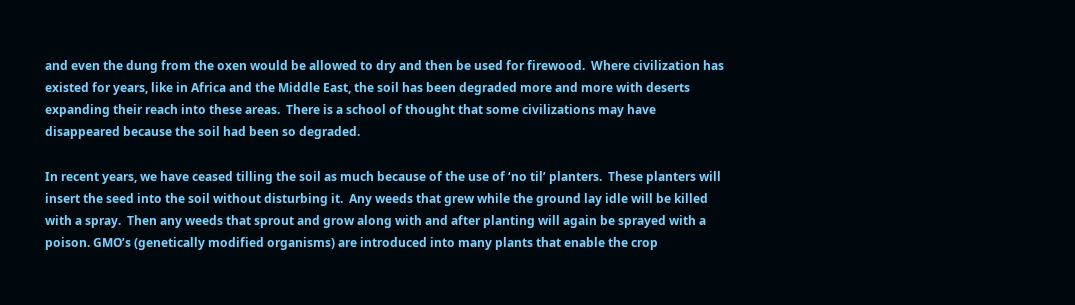and even the dung from the oxen would be allowed to dry and then be used for firewood.  Where civilization has existed for years, like in Africa and the Middle East, the soil has been degraded more and more with deserts expanding their reach into these areas.  There is a school of thought that some civilizations may have disappeared because the soil had been so degraded.

In recent years, we have ceased tilling the soil as much because of the use of ‘no til’ planters.  These planters will insert the seed into the soil without disturbing it.  Any weeds that grew while the ground lay idle will be killed with a spray.  Then any weeds that sprout and grow along with and after planting will again be sprayed with a poison. GMO’s (genetically modified organisms) are introduced into many plants that enable the crop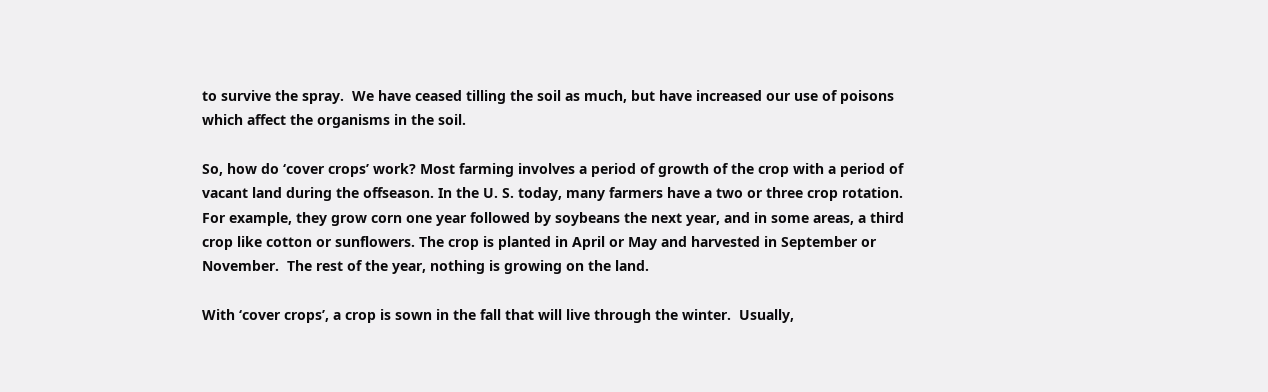to survive the spray.  We have ceased tilling the soil as much, but have increased our use of poisons which affect the organisms in the soil.

So, how do ‘cover crops’ work? Most farming involves a period of growth of the crop with a period of vacant land during the offseason. In the U. S. today, many farmers have a two or three crop rotation.  For example, they grow corn one year followed by soybeans the next year, and in some areas, a third crop like cotton or sunflowers. The crop is planted in April or May and harvested in September or November.  The rest of the year, nothing is growing on the land.

With ‘cover crops’, a crop is sown in the fall that will live through the winter.  Usually,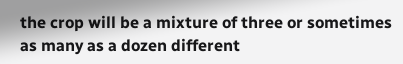the crop will be a mixture of three or sometimes as many as a dozen different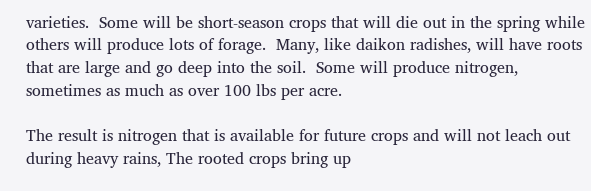varieties.  Some will be short-season crops that will die out in the spring while others will produce lots of forage.  Many, like daikon radishes, will have roots that are large and go deep into the soil.  Some will produce nitrogen, sometimes as much as over 100 lbs per acre.

The result is nitrogen that is available for future crops and will not leach out during heavy rains, The rooted crops bring up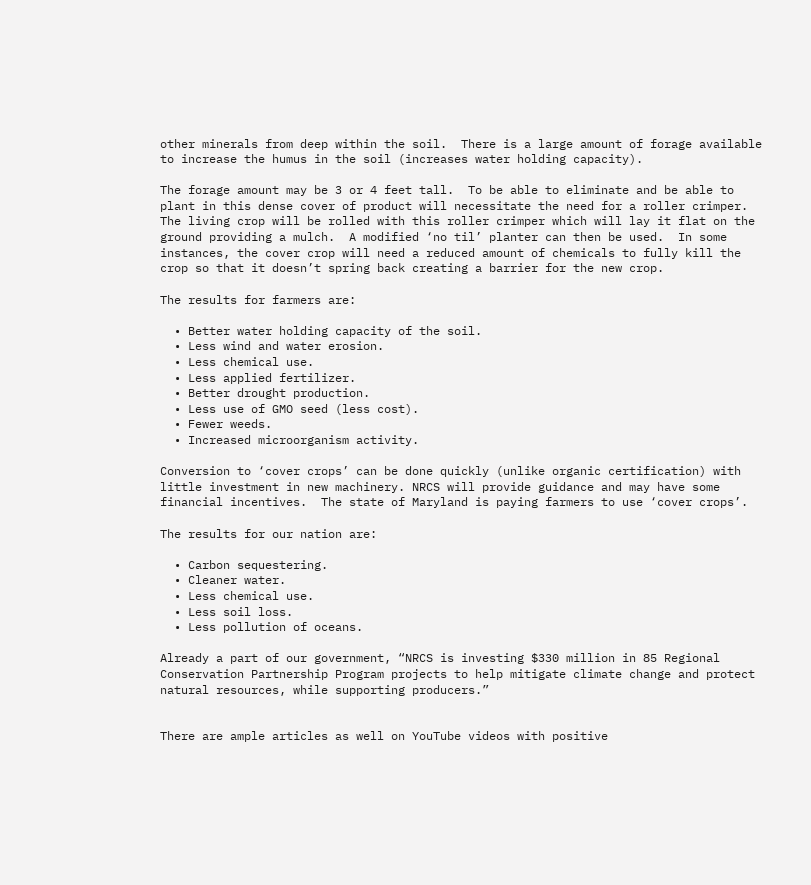other minerals from deep within the soil.  There is a large amount of forage available to increase the humus in the soil (increases water holding capacity).

The forage amount may be 3 or 4 feet tall.  To be able to eliminate and be able to plant in this dense cover of product will necessitate the need for a roller crimper. The living crop will be rolled with this roller crimper which will lay it flat on the ground providing a mulch.  A modified ‘no til’ planter can then be used.  In some instances, the cover crop will need a reduced amount of chemicals to fully kill the crop so that it doesn’t spring back creating a barrier for the new crop.

The results for farmers are:

  • Better water holding capacity of the soil.
  • Less wind and water erosion.
  • Less chemical use.
  • Less applied fertilizer.
  • Better drought production.
  • Less use of GMO seed (less cost).
  • Fewer weeds.
  • Increased microorganism activity.

Conversion to ‘cover crops’ can be done quickly (unlike organic certification) with little investment in new machinery. NRCS will provide guidance and may have some financial incentives.  The state of Maryland is paying farmers to use ‘cover crops’.

The results for our nation are:

  • Carbon sequestering.
  • Cleaner water.
  • Less chemical use.
  • Less soil loss.
  • Less pollution of oceans.

Already a part of our government, “NRCS is investing $330 million in 85 Regional Conservation Partnership Program projects to help mitigate climate change and protect natural resources, while supporting producers.”


There are ample articles as well on YouTube videos with positive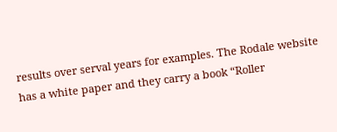results over serval years for examples. The Rodale website has a white paper and they carry a book “Roller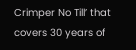Crimper No Till’ that covers 30 years of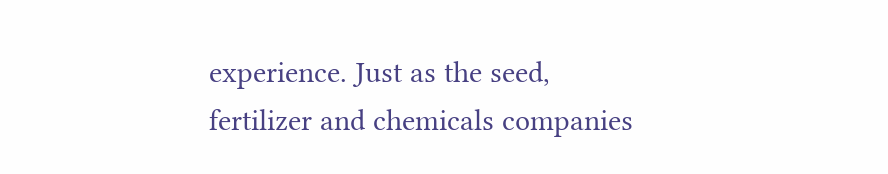experience. Just as the seed, fertilizer and chemicals companies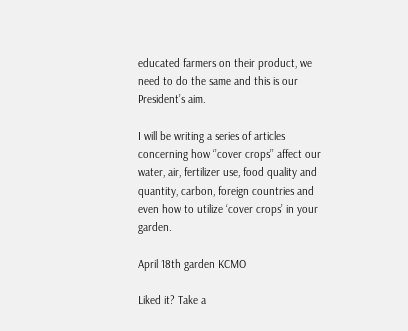educated farmers on their product, we need to do the same and this is our President’s aim.

I will be writing a series of articles concerning how ‘’cover crops’’ affect our water, air, fertilizer use, food quality and quantity, carbon, foreign countries and even how to utilize ‘cover crops’ in your garden.

April 18th garden KCMO

Liked it? Take a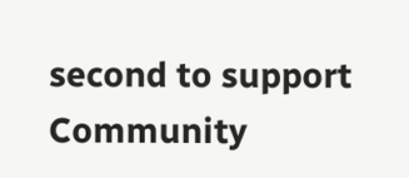second to support Community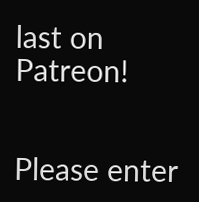last on Patreon!


Please enter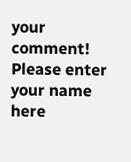your comment!
Please enter your name here